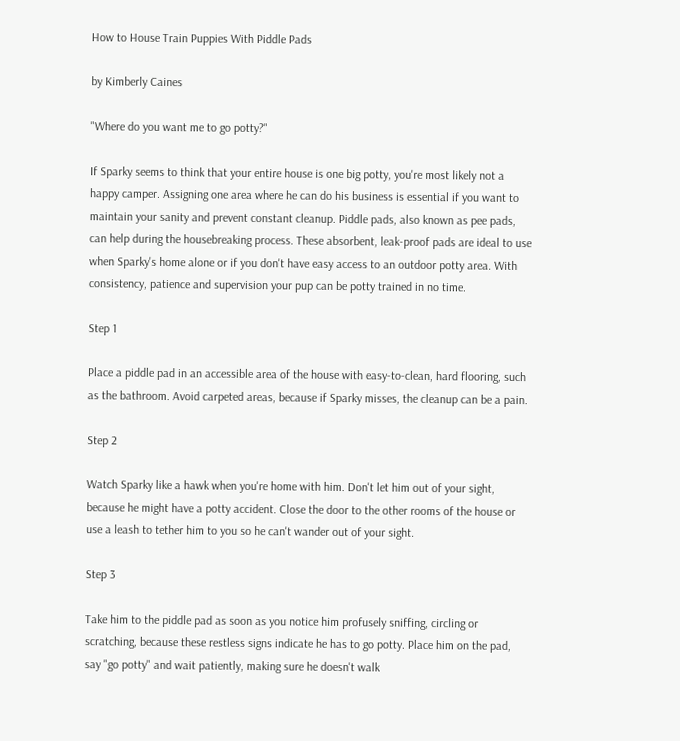How to House Train Puppies With Piddle Pads

by Kimberly Caines

"Where do you want me to go potty?"

If Sparky seems to think that your entire house is one big potty, you're most likely not a happy camper. Assigning one area where he can do his business is essential if you want to maintain your sanity and prevent constant cleanup. Piddle pads, also known as pee pads, can help during the housebreaking process. These absorbent, leak-proof pads are ideal to use when Sparky's home alone or if you don't have easy access to an outdoor potty area. With consistency, patience and supervision your pup can be potty trained in no time.

Step 1

Place a piddle pad in an accessible area of the house with easy-to-clean, hard flooring, such as the bathroom. Avoid carpeted areas, because if Sparky misses, the cleanup can be a pain.

Step 2

Watch Sparky like a hawk when you're home with him. Don't let him out of your sight, because he might have a potty accident. Close the door to the other rooms of the house or use a leash to tether him to you so he can't wander out of your sight.

Step 3

Take him to the piddle pad as soon as you notice him profusely sniffing, circling or scratching, because these restless signs indicate he has to go potty. Place him on the pad, say "go potty" and wait patiently, making sure he doesn't walk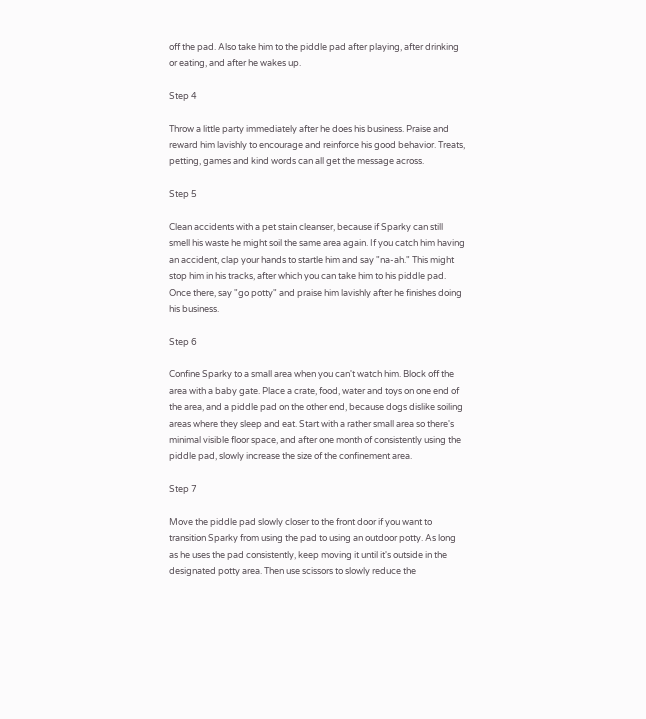off the pad. Also take him to the piddle pad after playing, after drinking or eating, and after he wakes up.

Step 4

Throw a little party immediately after he does his business. Praise and reward him lavishly to encourage and reinforce his good behavior. Treats, petting, games and kind words can all get the message across.

Step 5

Clean accidents with a pet stain cleanser, because if Sparky can still smell his waste he might soil the same area again. If you catch him having an accident, clap your hands to startle him and say "na-ah." This might stop him in his tracks, after which you can take him to his piddle pad. Once there, say "go potty" and praise him lavishly after he finishes doing his business.

Step 6

Confine Sparky to a small area when you can't watch him. Block off the area with a baby gate. Place a crate, food, water and toys on one end of the area, and a piddle pad on the other end, because dogs dislike soiling areas where they sleep and eat. Start with a rather small area so there's minimal visible floor space, and after one month of consistently using the piddle pad, slowly increase the size of the confinement area.

Step 7

Move the piddle pad slowly closer to the front door if you want to transition Sparky from using the pad to using an outdoor potty. As long as he uses the pad consistently, keep moving it until it's outside in the designated potty area. Then use scissors to slowly reduce the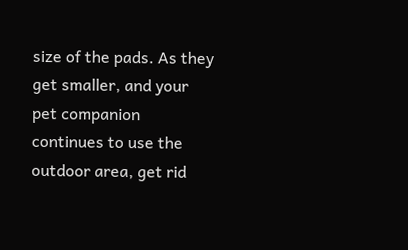size of the pads. As they get smaller, and your pet companion continues to use the outdoor area, get rid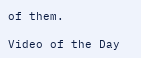of them.

Video of the Day